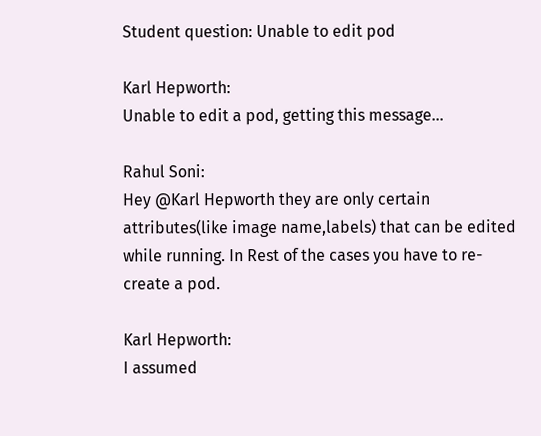Student question: Unable to edit pod

Karl Hepworth:
Unable to edit a pod, getting this message…

Rahul Soni:
Hey @Karl Hepworth they are only certain attributes(like image name,labels) that can be edited while running. In Rest of the cases you have to re-create a pod.

Karl Hepworth:
I assumed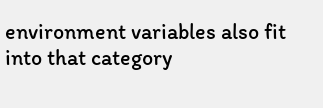environment variables also fit into that category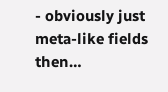- obviously just meta-like fields then…